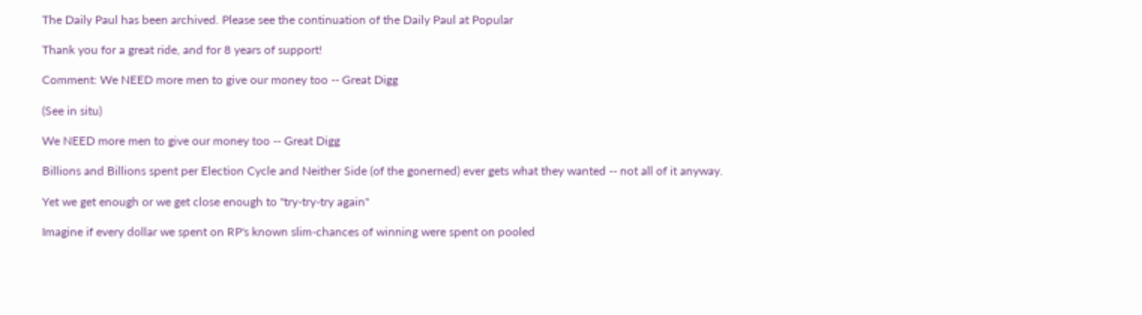The Daily Paul has been archived. Please see the continuation of the Daily Paul at Popular

Thank you for a great ride, and for 8 years of support!

Comment: We NEED more men to give our money too -- Great Digg

(See in situ)

We NEED more men to give our money too -- Great Digg

Billions and Billions spent per Election Cycle and Neither Side (of the gonerned) ever gets what they wanted -- not all of it anyway.

Yet we get enough or we get close enough to "try-try-try again"

Imagine if every dollar we spent on RP's known slim-chances of winning were spent on pooled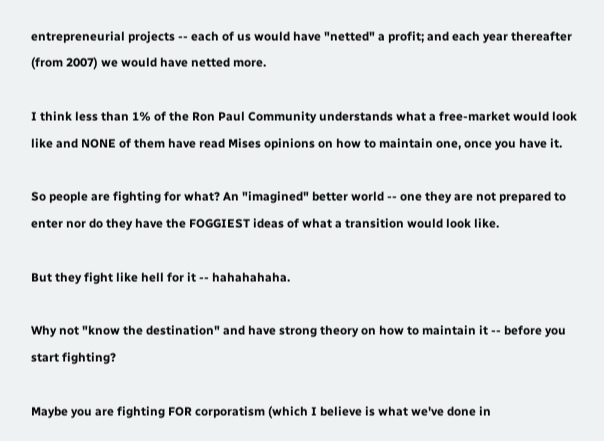entrepreneurial projects -- each of us would have "netted" a profit; and each year thereafter (from 2007) we would have netted more.

I think less than 1% of the Ron Paul Community understands what a free-market would look like and NONE of them have read Mises opinions on how to maintain one, once you have it.

So people are fighting for what? An "imagined" better world -- one they are not prepared to enter nor do they have the FOGGIEST ideas of what a transition would look like.

But they fight like hell for it -- hahahahaha.

Why not "know the destination" and have strong theory on how to maintain it -- before you start fighting?

Maybe you are fighting FOR corporatism (which I believe is what we've done in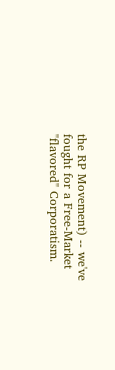the RP Movement) -- we've fought for a Free-Market "flavored" Corporatism.